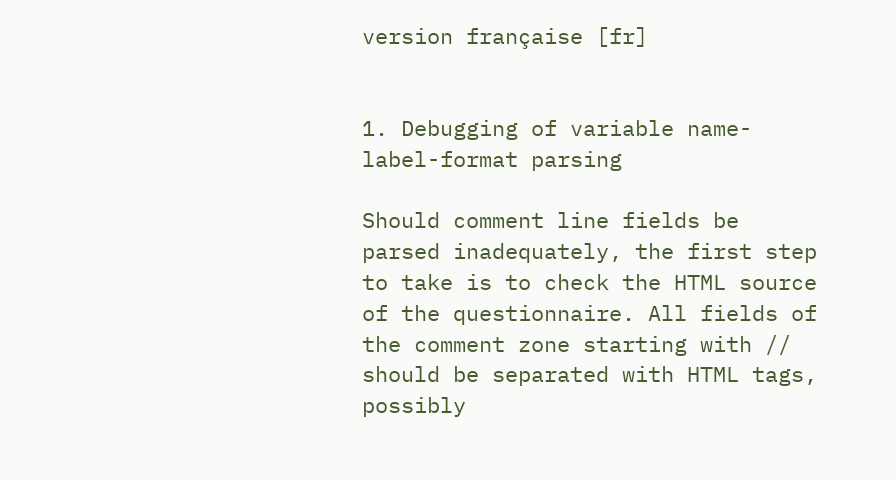version française [fr]


1. Debugging of variable name-label-format parsing

Should comment line fields be parsed inadequately, the first step to take is to check the HTML source of the questionnaire. All fields of the comment zone starting with // should be separated with HTML tags, possibly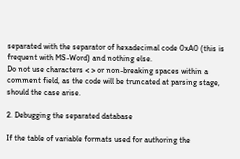separated with the separator of hexadecimal code 0xA0 (this is frequent with MS-Word) and nothing else.
Do not use characters < > or non-breaking spaces within a comment field, as the code will be truncated at parsing stage, should the case arise.

2. Debugging the separated database

If the table of variable formats used for authoring the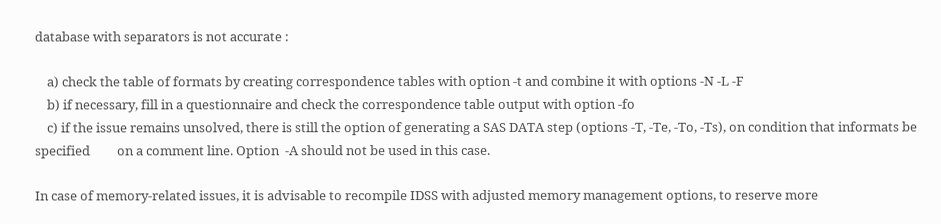database with separators is not accurate :

    a) check the table of formats by creating correspondence tables with option -t and combine it with options -N -L -F
    b) if necessary, fill in a questionnaire and check the correspondence table output with option -fo
    c) if the issue remains unsolved, there is still the option of generating a SAS DATA step (options -T, -Te, -To, -Ts), on condition that informats be specified         on a comment line. Option  -A should not be used in this case.

In case of memory-related issues, it is advisable to recompile IDSS with adjusted memory management options, to reserve more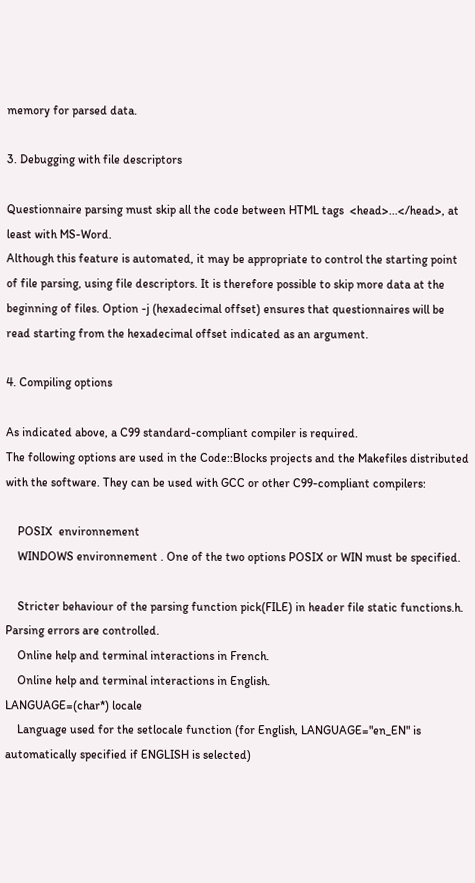memory for parsed data.

3. Debugging with file descriptors

Questionnaire parsing must skip all the code between HTML tags  <head>...</head>, at least with MS-Word.
Although this feature is automated, it may be appropriate to control the starting point of file parsing, using file descriptors. It is therefore possible to skip more data at the beginning of files. Option -j (hexadecimal offset) ensures that questionnaires will be read starting from the hexadecimal offset indicated as an argument.

4. Compiling options

As indicated above, a C99 standard-compliant compiler is required.
The following options are used in the Code::Blocks projects and the Makefiles distributed with the software. They can be used with GCC or other C99-compliant compilers:

    POSIX  environnement
    WINDOWS environnement . One of the two options POSIX or WIN must be specified.

    Stricter behaviour of the parsing function pick(FILE) in header file static functions.h. Parsing errors are controlled.
    Online help and terminal interactions in French.
    Online help and terminal interactions in English.
LANGUAGE=(char*) locale
    Language used for the setlocale function (for English, LANGUAGE="en_EN" is automatically specified if ENGLISH is selected)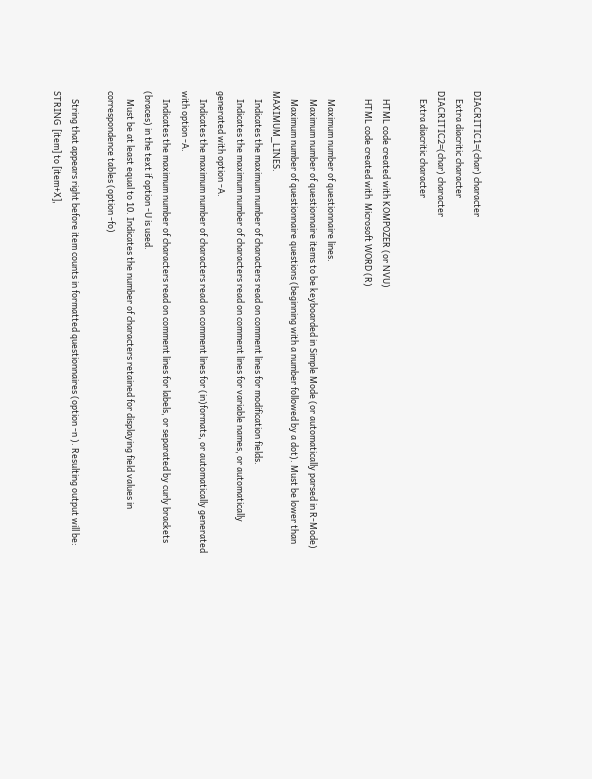DIACRITIC1=(char) character
    Extra diacritic character
DIACRITIC2=(char) character
    Extra diacritic character

    HTML code created with KOMPOZER (or NVU)
    HTML code created with  Microsoft WORD (R)

    Maximum number of questionnaire lines.
    Maximum number of questionnaire items to be keyboarded in Simple Mode (or automatically parsed in R-Mode)
    Maximum number of questionnaire questions (beginning with a number followed by a dot). Must be lower than MAXIMUM_LINES.
    Indicates the maximum number of characters read on comment lines for modification fields.
    Indicates the maximum number of characters read on comment lines for variable names, or automatically generated with option -A.
    Indicates the maximum number of characters read on comment lines for (in)formats, or automatically generated with option -A.
    Indicates the maximum number of characters read on comment lines for labels, or separated by curly brackets (braces) in the text if option -U is used.
    Must be at least equal to 10. Indicates the number of characters retained for displaying field values in correspondence tables (option -fo)

    String that appears right before item counts in formatted questionnaires (option -n ). Resulting output will be:  STRING  [item] to [item+X],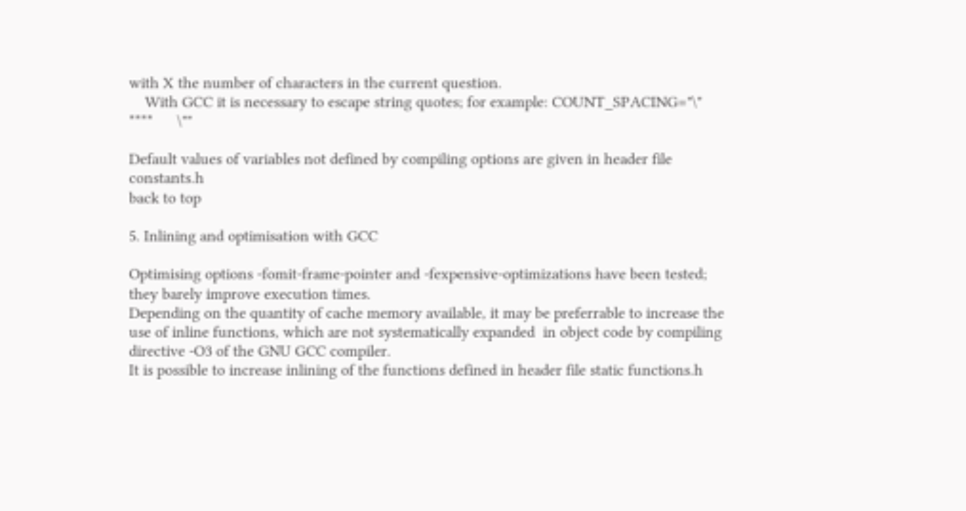with X the number of characters in the current question.
    With GCC it is necessary to escape string quotes; for example: COUNT_SPACING="\"   ****      \""

Default values of variables not defined by compiling options are given in header file constants.h
back to top

5. Inlining and optimisation with GCC

Optimising options -fomit-frame-pointer and -fexpensive-optimizations have been tested; they barely improve execution times.
Depending on the quantity of cache memory available, it may be preferrable to increase the use of inline functions, which are not systematically expanded  in object code by compiling directive -O3 of the GNU GCC compiler.
It is possible to increase inlining of the functions defined in header file static functions.h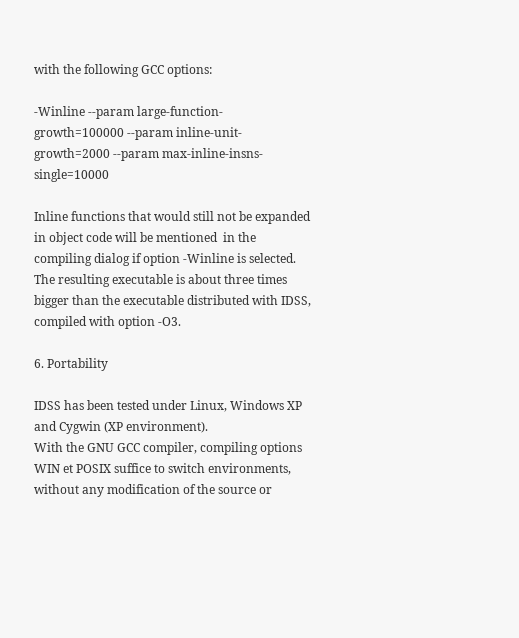with the following GCC options:

-Winline --param large-function-growth=100000 --param inline-unit-growth=2000 --param max-inline-insns-single=10000

Inline functions that would still not be expanded in object code will be mentioned  in the compiling dialog if option -Winline is selected.
The resulting executable is about three times bigger than the executable distributed with IDSS, compiled with option -O3.

6. Portability

IDSS has been tested under Linux, Windows XP and Cygwin (XP environment).
With the GNU GCC compiler, compiling options WIN et POSIX suffice to switch environments, without any modification of the source or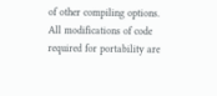of other compiling options.
All modifications of code required for portability are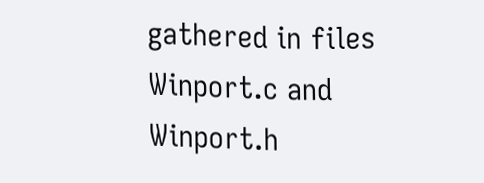gathered in files Winport.c and Winport.h